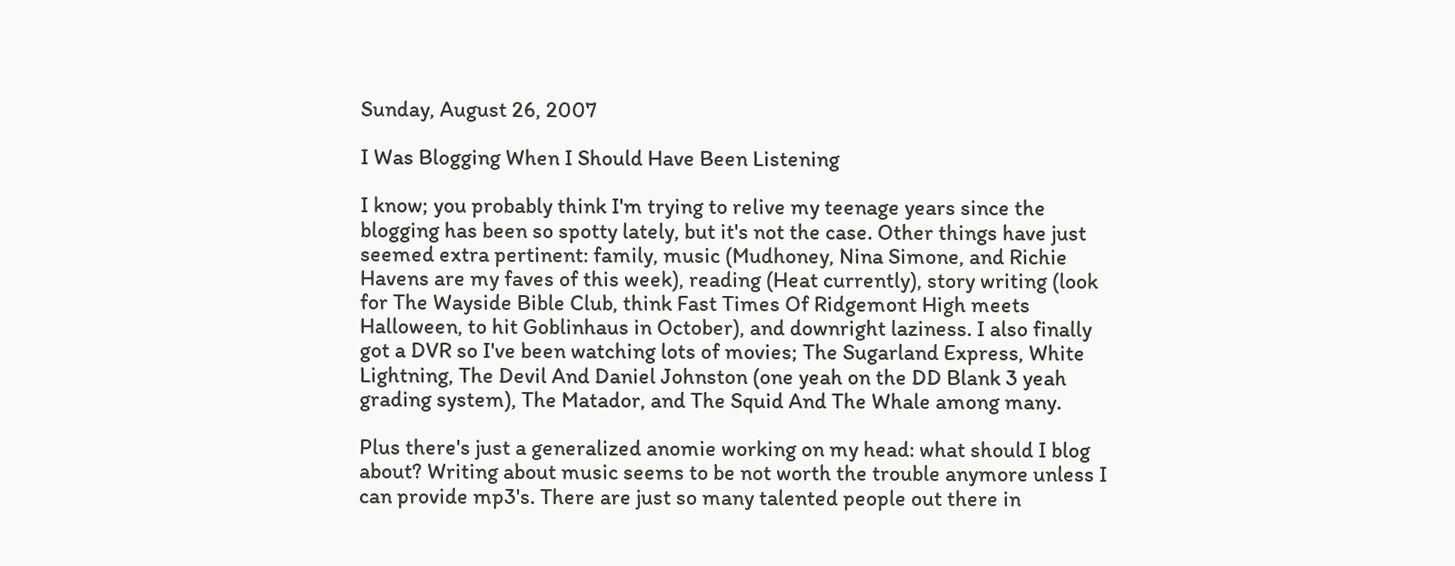Sunday, August 26, 2007

I Was Blogging When I Should Have Been Listening

I know; you probably think I'm trying to relive my teenage years since the blogging has been so spotty lately, but it's not the case. Other things have just seemed extra pertinent: family, music (Mudhoney, Nina Simone, and Richie Havens are my faves of this week), reading (Heat currently), story writing (look for The Wayside Bible Club, think Fast Times Of Ridgemont High meets Halloween, to hit Goblinhaus in October), and downright laziness. I also finally got a DVR so I've been watching lots of movies; The Sugarland Express, White Lightning, The Devil And Daniel Johnston (one yeah on the DD Blank 3 yeah grading system), The Matador, and The Squid And The Whale among many.

Plus there's just a generalized anomie working on my head: what should I blog about? Writing about music seems to be not worth the trouble anymore unless I can provide mp3's. There are just so many talented people out there in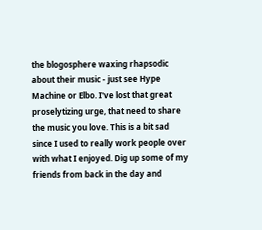the blogosphere waxing rhapsodic about their music - just see Hype Machine or Elbo. I've lost that great proselytizing urge, that need to share the music you love. This is a bit sad since I used to really work people over with what I enjoyed. Dig up some of my friends from back in the day and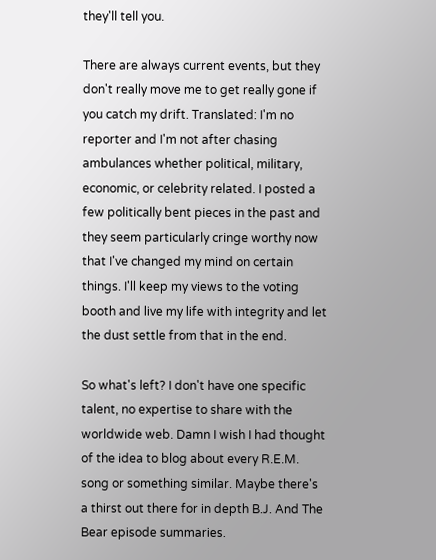they'll tell you.

There are always current events, but they don't really move me to get really gone if you catch my drift. Translated: I'm no reporter and I'm not after chasing ambulances whether political, military, economic, or celebrity related. I posted a few politically bent pieces in the past and they seem particularly cringe worthy now that I've changed my mind on certain things. I'll keep my views to the voting booth and live my life with integrity and let the dust settle from that in the end.

So what's left? I don't have one specific talent, no expertise to share with the worldwide web. Damn I wish I had thought of the idea to blog about every R.E.M. song or something similar. Maybe there's a thirst out there for in depth B.J. And The Bear episode summaries.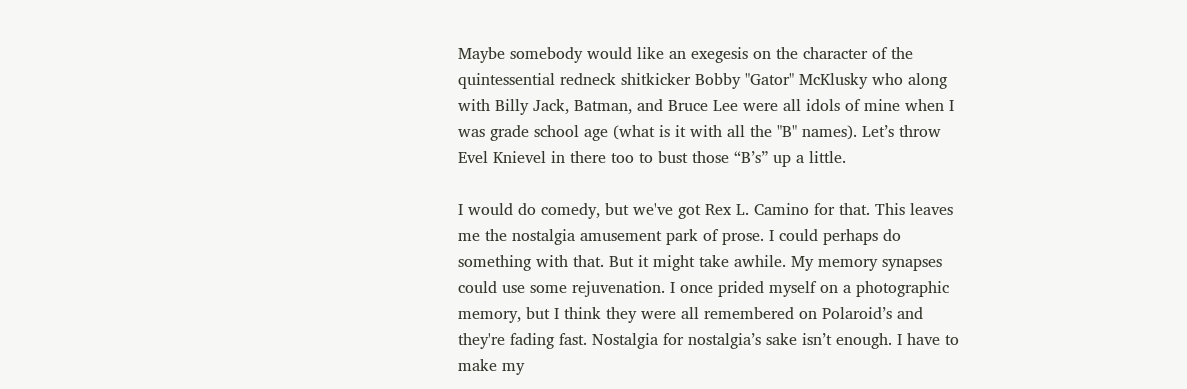Maybe somebody would like an exegesis on the character of the quintessential redneck shitkicker Bobby "Gator" McKlusky who along with Billy Jack, Batman, and Bruce Lee were all idols of mine when I was grade school age (what is it with all the "B" names). Let’s throw Evel Knievel in there too to bust those “B’s” up a little.

I would do comedy, but we've got Rex L. Camino for that. This leaves me the nostalgia amusement park of prose. I could perhaps do something with that. But it might take awhile. My memory synapses could use some rejuvenation. I once prided myself on a photographic memory, but I think they were all remembered on Polaroid’s and they're fading fast. Nostalgia for nostalgia’s sake isn’t enough. I have to make my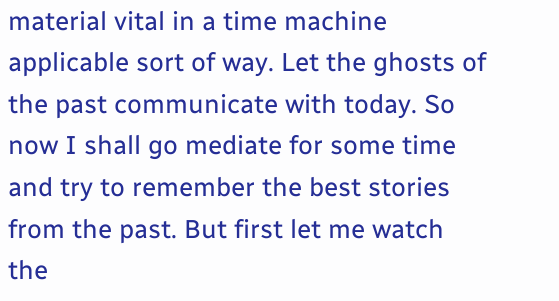material vital in a time machine applicable sort of way. Let the ghosts of the past communicate with today. So now I shall go mediate for some time and try to remember the best stories from the past. But first let me watch the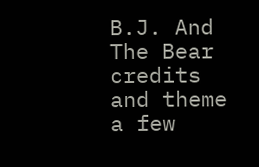B.J. And The Bear credits and theme a few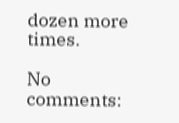dozen more times.

No comments: